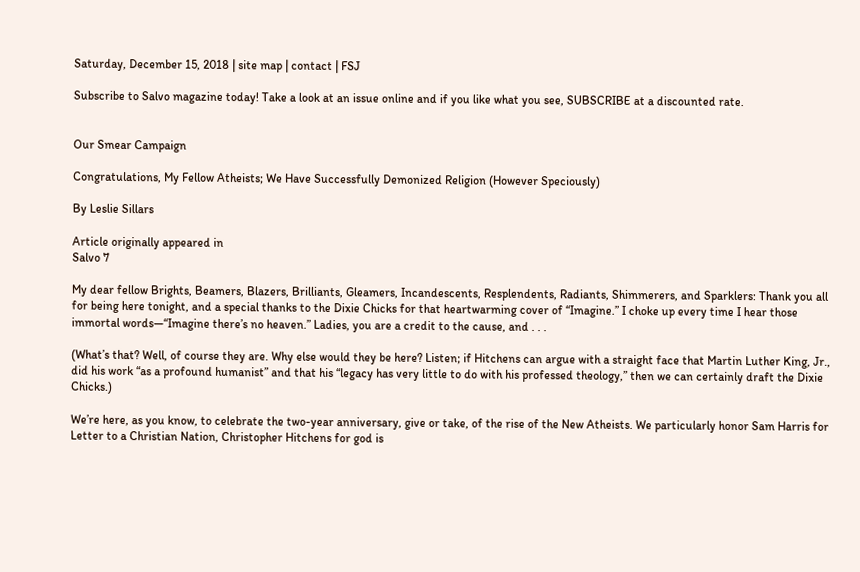Saturday, December 15, 2018 | site map | contact | FSJ

Subscribe to Salvo magazine today! Take a look at an issue online and if you like what you see, SUBSCRIBE at a discounted rate.


Our Smear Campaign

Congratulations, My Fellow Atheists; We Have Successfully Demonized Religion (However Speciously)

By Leslie Sillars

Article originally appeared in
Salvo 7

My dear fellow Brights, Beamers, Blazers, Brilliants, Gleamers, Incandescents, Resplendents, Radiants, Shimmerers, and Sparklers: Thank you all for being here tonight, and a special thanks to the Dixie Chicks for that heartwarming cover of “Imagine.” I choke up every time I hear those immortal words—“Imagine there’s no heaven.” Ladies, you are a credit to the cause, and . . .

(What’s that? Well, of course they are. Why else would they be here? Listen; if Hitchens can argue with a straight face that Martin Luther King, Jr., did his work “as a profound humanist” and that his “legacy has very little to do with his professed theology,” then we can certainly draft the Dixie Chicks.)

We’re here, as you know, to celebrate the two-year anniversary, give or take, of the rise of the New Atheists. We particularly honor Sam Harris for Letter to a Christian Nation, Christopher Hitchens for god is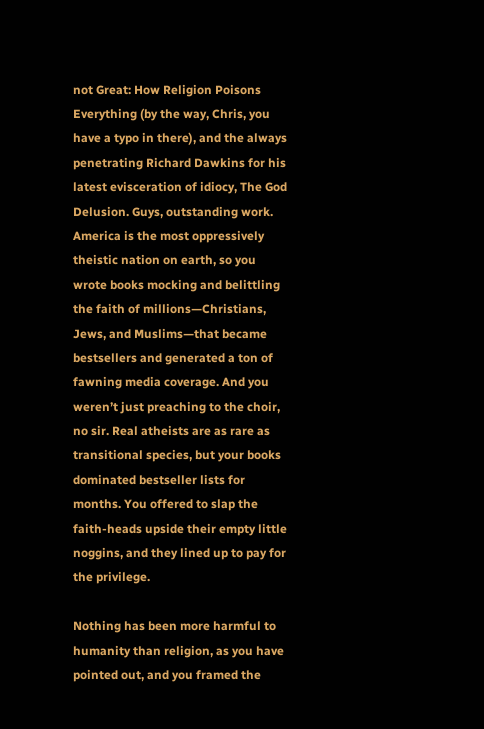not Great: How Religion Poisons Everything (by the way, Chris, you have a typo in there), and the always penetrating Richard Dawkins for his latest evisceration of idiocy, The God Delusion. Guys, outstanding work. America is the most oppressively theistic nation on earth, so you wrote books mocking and belittling the faith of millions—Christians, Jews, and Muslims—that became bestsellers and generated a ton of fawning media coverage. And you weren’t just preaching to the choir, no sir. Real atheists are as rare as transitional species, but your books dominated bestseller lists for months. You offered to slap the faith-heads upside their empty little noggins, and they lined up to pay for the privilege.

Nothing has been more harmful to humanity than religion, as you have pointed out, and you framed the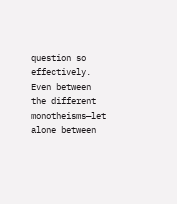question so effectively. Even between the different monotheisms—let alone between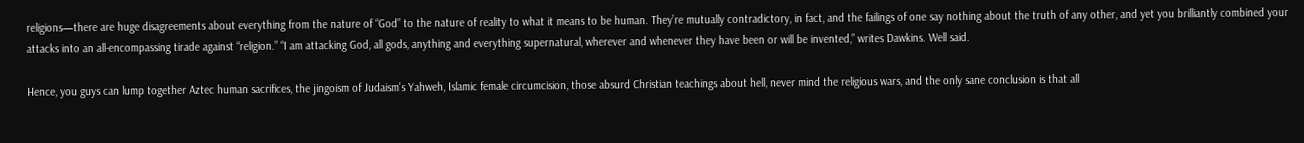religions—there are huge disagreements about everything from the nature of “God” to the nature of reality to what it means to be human. They’re mutually contradictory, in fact, and the failings of one say nothing about the truth of any other, and yet you brilliantly combined your attacks into an all-encompassing tirade against “religion.” “I am attacking God, all gods, anything and everything supernatural, wherever and whenever they have been or will be invented,” writes Dawkins. Well said.

Hence, you guys can lump together Aztec human sacrifices, the jingoism of Judaism’s Yahweh, Islamic female circumcision, those absurd Christian teachings about hell, never mind the religious wars, and the only sane conclusion is that all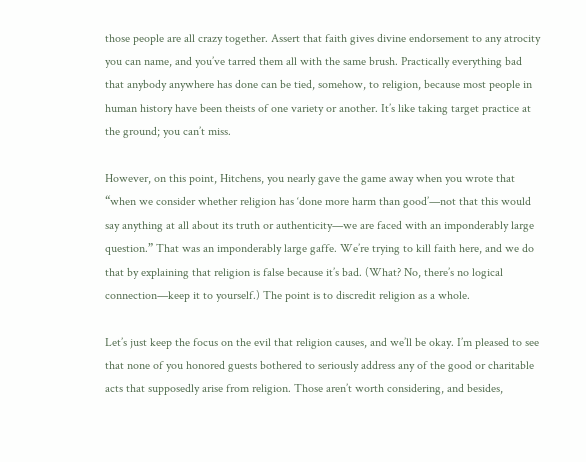those people are all crazy together. Assert that faith gives divine endorsement to any atrocity you can name, and you’ve tarred them all with the same brush. Practically everything bad that anybody anywhere has done can be tied, somehow, to religion, because most people in human history have been theists of one variety or another. It’s like taking target practice at the ground; you can’t miss.

However, on this point, Hitchens, you nearly gave the game away when you wrote that “when we consider whether religion has ‘done more harm than good’—not that this would say anything at all about its truth or authenticity—we are faced with an imponderably large question.” That was an imponderably large gaffe. We’re trying to kill faith here, and we do that by explaining that religion is false because it’s bad. (What? No, there’s no logical connection—keep it to yourself.) The point is to discredit religion as a whole.

Let’s just keep the focus on the evil that religion causes, and we’ll be okay. I’m pleased to see that none of you honored guests bothered to seriously address any of the good or charitable acts that supposedly arise from religion. Those aren’t worth considering, and besides,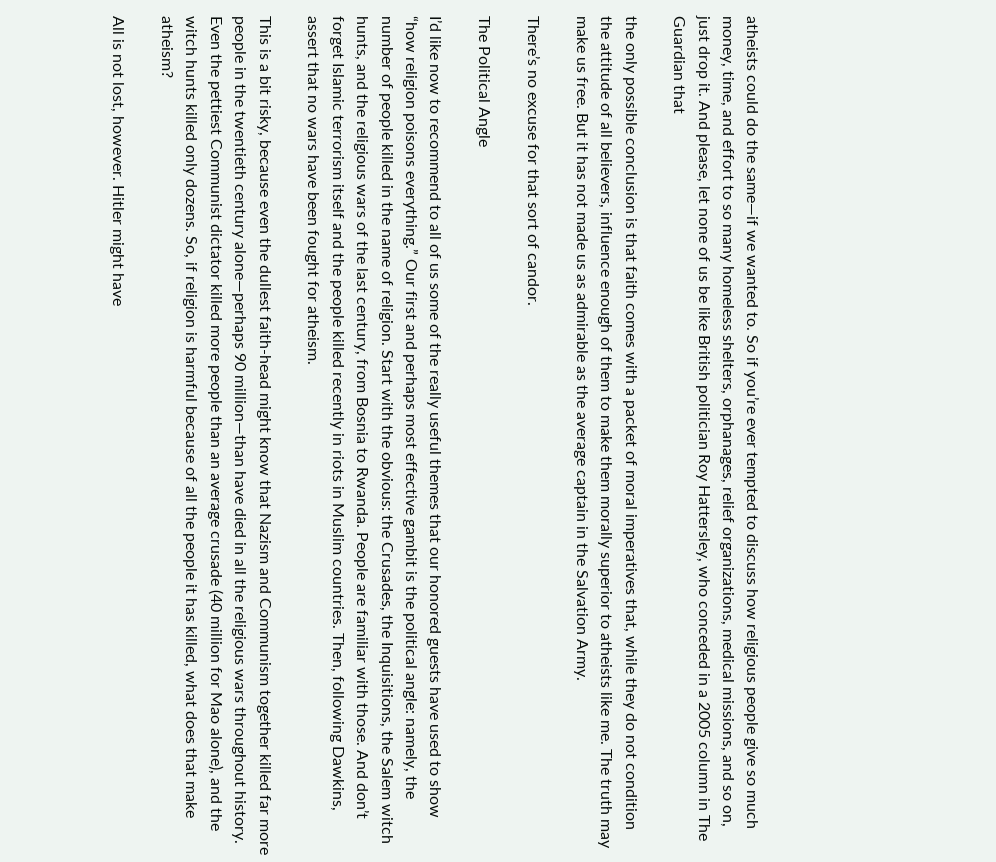atheists could do the same—if we wanted to. So if you’re ever tempted to discuss how religious people give so much money, time, and effort to so many homeless shelters, orphanages, relief organizations, medical missions, and so on, just drop it. And please, let none of us be like British politician Roy Hattersley, who conceded in a 2005 column in The Guardian that

the only possible conclusion is that faith comes with a packet of moral imperatives that, while they do not condition the attitude of all believers, influence enough of them to make them morally superior to atheists like me. The truth may make us free. But it has not made us as admirable as the average captain in the Salvation Army.

There’s no excuse for that sort of candor.

The Political Angle

I’d like now to recommend to all of us some of the really useful themes that our honored guests have used to show “how religion poisons everything.” Our first and perhaps most effective gambit is the political angle: namely, the number of people killed in the name of religion. Start with the obvious: the Crusades, the Inquisitions, the Salem witch hunts, and the religious wars of the last century, from Bosnia to Rwanda. People are familiar with those. And don’t forget Islamic terrorism itself and the people killed recently in riots in Muslim countries. Then, following Dawkins, assert that no wars have been fought for atheism.

This is a bit risky, because even the dullest faith-head might know that Nazism and Communism together killed far more people in the twentieth century alone—perhaps 90 million—than have died in all the religious wars throughout history. Even the pettiest Communist dictator killed more people than an average crusade (40 million for Mao alone), and the witch hunts killed only dozens. So, if religion is harmful because of all the people it has killed, what does that make atheism?

All is not lost, however. Hitler might have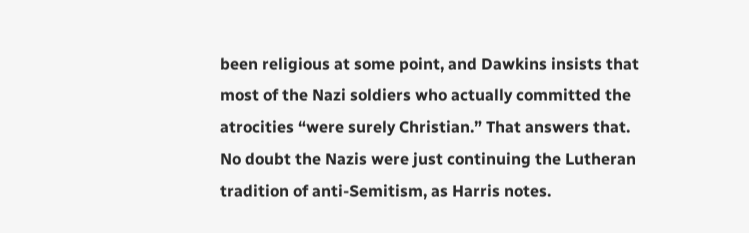been religious at some point, and Dawkins insists that most of the Nazi soldiers who actually committed the atrocities “were surely Christian.” That answers that. No doubt the Nazis were just continuing the Lutheran tradition of anti-Semitism, as Harris notes.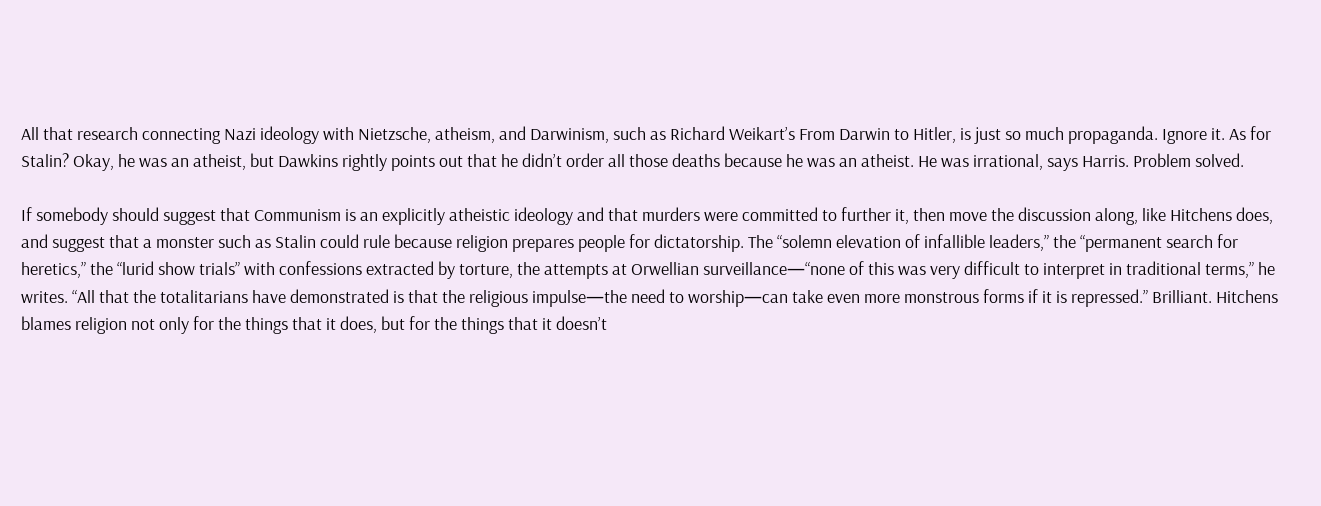All that research connecting Nazi ideology with Nietzsche, atheism, and Darwinism, such as Richard Weikart’s From Darwin to Hitler, is just so much propaganda. Ignore it. As for Stalin? Okay, he was an atheist, but Dawkins rightly points out that he didn’t order all those deaths because he was an atheist. He was irrational, says Harris. Problem solved.

If somebody should suggest that Communism is an explicitly atheistic ideology and that murders were committed to further it, then move the discussion along, like Hitchens does, and suggest that a monster such as Stalin could rule because religion prepares people for dictatorship. The “solemn elevation of infallible leaders,” the “permanent search for heretics,” the “lurid show trials” with confessions extracted by torture, the attempts at Orwellian surveillance—“none of this was very difficult to interpret in traditional terms,” he writes. “All that the totalitarians have demonstrated is that the religious impulse—the need to worship—can take even more monstrous forms if it is repressed.” Brilliant. Hitchens blames religion not only for the things that it does, but for the things that it doesn’t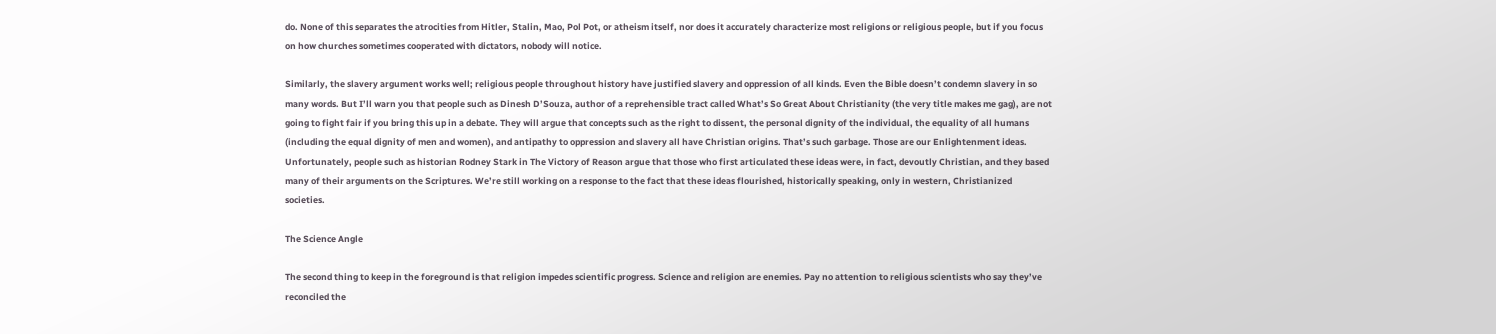do. None of this separates the atrocities from Hitler, Stalin, Mao, Pol Pot, or atheism itself, nor does it accurately characterize most religions or religious people, but if you focus on how churches sometimes cooperated with dictators, nobody will notice.

Similarly, the slavery argument works well; religious people throughout history have justified slavery and oppression of all kinds. Even the Bible doesn’t condemn slavery in so many words. But I’ll warn you that people such as Dinesh D’Souza, author of a reprehensible tract called What’s So Great About Christianity (the very title makes me gag), are not going to fight fair if you bring this up in a debate. They will argue that concepts such as the right to dissent, the personal dignity of the individual, the equality of all humans (including the equal dignity of men and women), and antipathy to oppression and slavery all have Christian origins. That’s such garbage. Those are our Enlightenment ideas. Unfortunately, people such as historian Rodney Stark in The Victory of Reason argue that those who first articulated these ideas were, in fact, devoutly Christian, and they based many of their arguments on the Scriptures. We’re still working on a response to the fact that these ideas flourished, historically speaking, only in western, Christianized societies.

The Science Angle

The second thing to keep in the foreground is that religion impedes scientific progress. Science and religion are enemies. Pay no attention to religious scientists who say they’ve reconciled the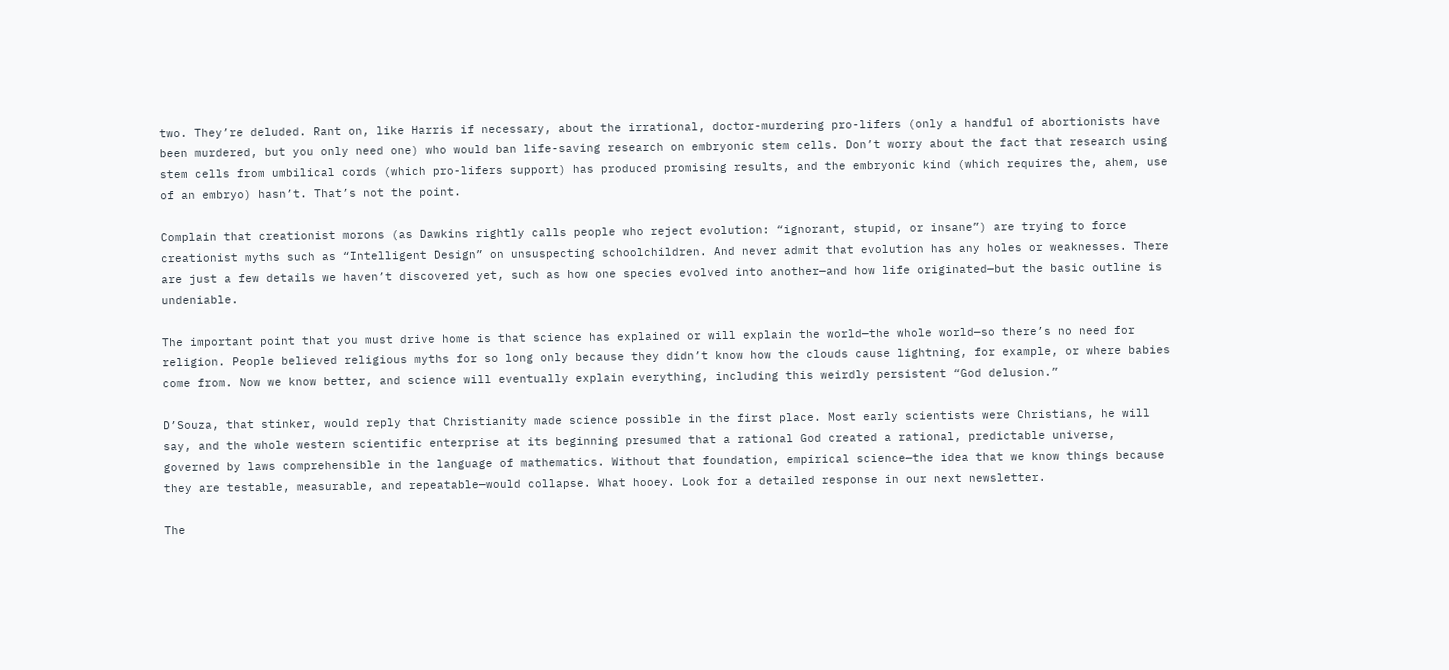two. They’re deluded. Rant on, like Harris if necessary, about the irrational, doctor-murdering pro-lifers (only a handful of abortionists have been murdered, but you only need one) who would ban life-saving research on embryonic stem cells. Don’t worry about the fact that research using stem cells from umbilical cords (which pro-lifers support) has produced promising results, and the embryonic kind (which requires the, ahem, use of an embryo) hasn’t. That’s not the point.

Complain that creationist morons (as Dawkins rightly calls people who reject evolution: “ignorant, stupid, or insane”) are trying to force creationist myths such as “Intelligent Design” on unsuspecting schoolchildren. And never admit that evolution has any holes or weaknesses. There are just a few details we haven’t discovered yet, such as how one species evolved into another—and how life originated—but the basic outline is undeniable.

The important point that you must drive home is that science has explained or will explain the world—the whole world—so there’s no need for religion. People believed religious myths for so long only because they didn’t know how the clouds cause lightning, for example, or where babies come from. Now we know better, and science will eventually explain everything, including this weirdly persistent “God delusion.”

D’Souza, that stinker, would reply that Christianity made science possible in the first place. Most early scientists were Christians, he will say, and the whole western scientific enterprise at its beginning presumed that a rational God created a rational, predictable universe, governed by laws comprehensible in the language of mathematics. Without that foundation, empirical science—the idea that we know things because they are testable, measurable, and repeatable—would collapse. What hooey. Look for a detailed response in our next newsletter.

The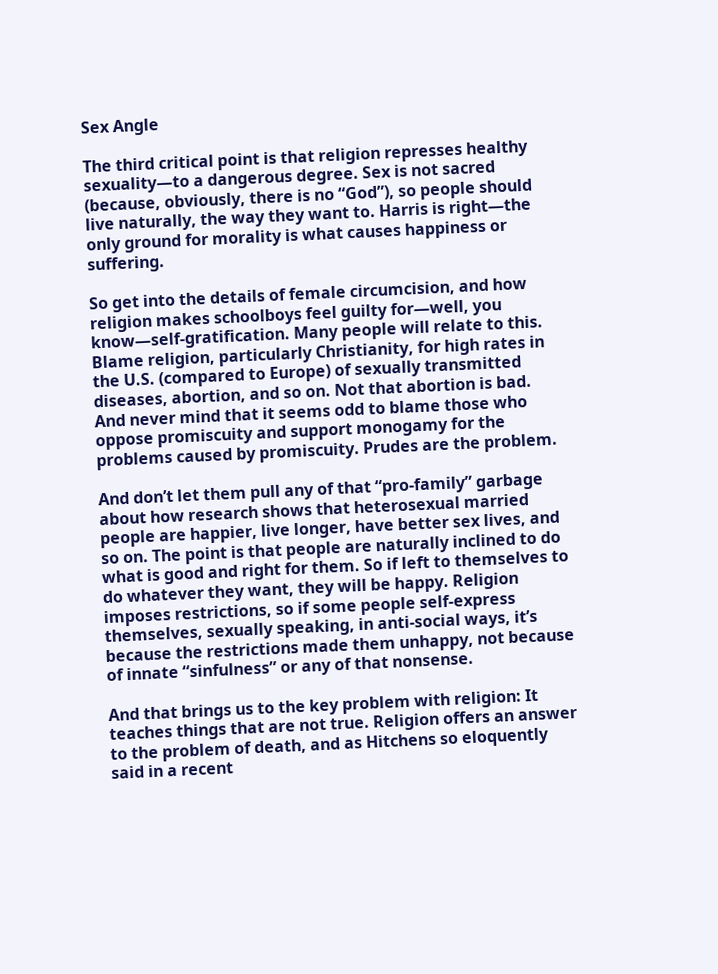Sex Angle

The third critical point is that religion represses healthy sexuality—to a dangerous degree. Sex is not sacred (because, obviously, there is no “God”), so people should live naturally, the way they want to. Harris is right—the only ground for morality is what causes happiness or suffering.

So get into the details of female circumcision, and how religion makes schoolboys feel guilty for—well, you know—self-gratification. Many people will relate to this. Blame religion, particularly Christianity, for high rates in the U.S. (compared to Europe) of sexually transmitted diseases, abortion, and so on. Not that abortion is bad. And never mind that it seems odd to blame those who oppose promiscuity and support monogamy for the problems caused by promiscuity. Prudes are the problem.

And don’t let them pull any of that “pro-family” garbage about how research shows that heterosexual married people are happier, live longer, have better sex lives, and so on. The point is that people are naturally inclined to do what is good and right for them. So if left to themselves to do whatever they want, they will be happy. Religion imposes restrictions, so if some people self-express themselves, sexually speaking, in anti-social ways, it’s because the restrictions made them unhappy, not because of innate “sinfulness” or any of that nonsense.

And that brings us to the key problem with religion: It teaches things that are not true. Religion offers an answer to the problem of death, and as Hitchens so eloquently said in a recent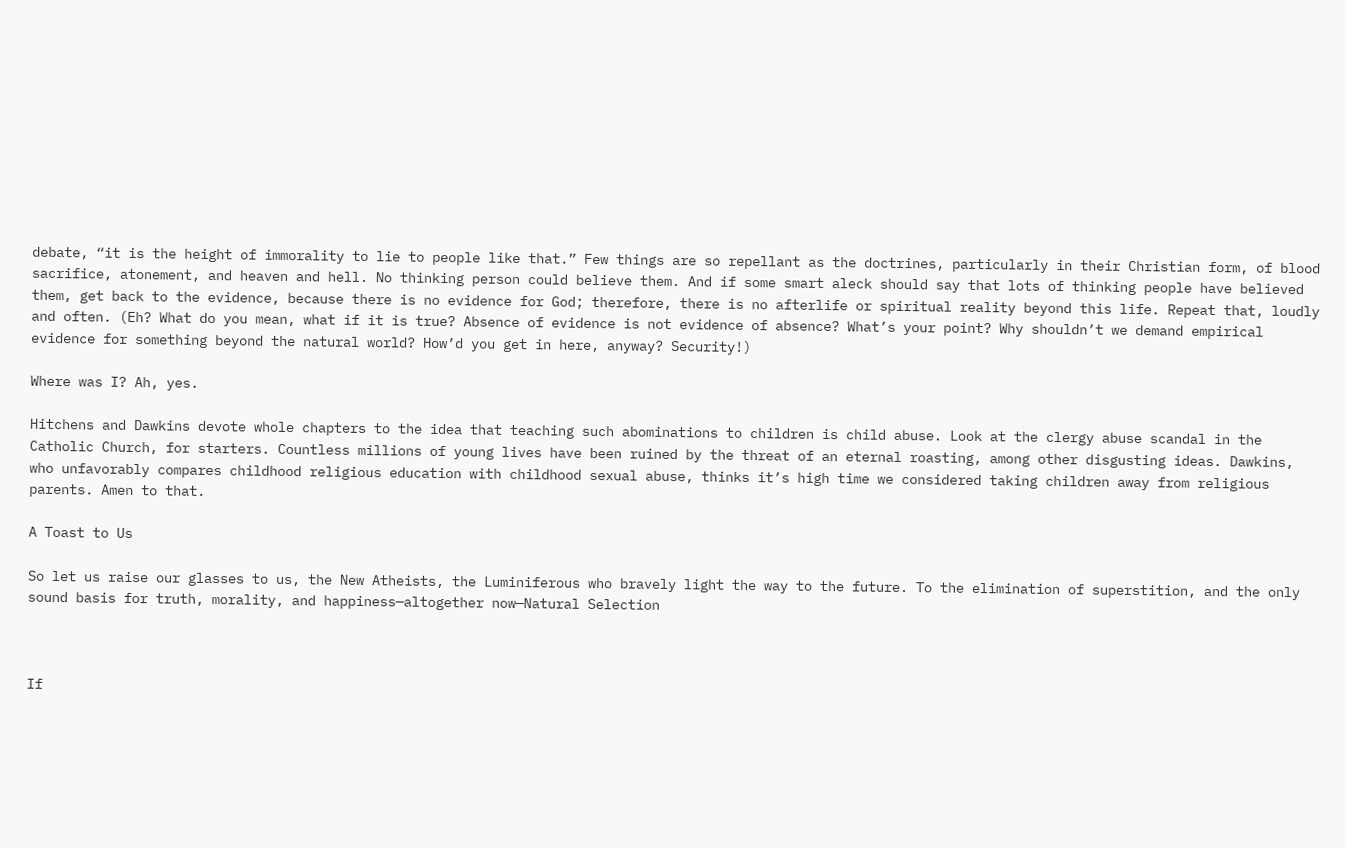debate, “it is the height of immorality to lie to people like that.” Few things are so repellant as the doctrines, particularly in their Christian form, of blood sacrifice, atonement, and heaven and hell. No thinking person could believe them. And if some smart aleck should say that lots of thinking people have believed them, get back to the evidence, because there is no evidence for God; therefore, there is no afterlife or spiritual reality beyond this life. Repeat that, loudly and often. (Eh? What do you mean, what if it is true? Absence of evidence is not evidence of absence? What’s your point? Why shouldn’t we demand empirical evidence for something beyond the natural world? How’d you get in here, anyway? Security!)

Where was I? Ah, yes.

Hitchens and Dawkins devote whole chapters to the idea that teaching such abominations to children is child abuse. Look at the clergy abuse scandal in the Catholic Church, for starters. Countless millions of young lives have been ruined by the threat of an eternal roasting, among other disgusting ideas. Dawkins, who unfavorably compares childhood religious education with childhood sexual abuse, thinks it’s high time we considered taking children away from religious parents. Amen to that.

A Toast to Us

So let us raise our glasses to us, the New Atheists, the Luminiferous who bravely light the way to the future. To the elimination of superstition, and the only sound basis for truth, morality, and happiness—altogether now—Natural Selection



If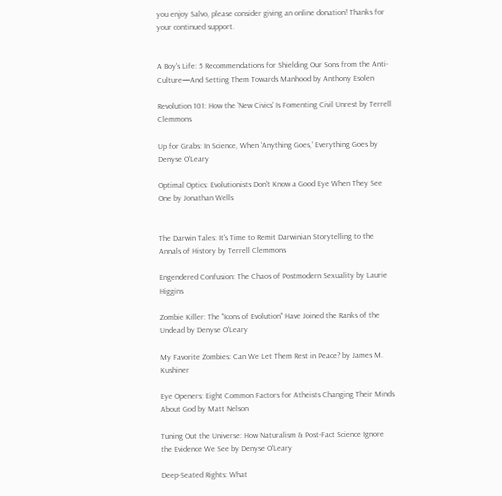you enjoy Salvo, please consider giving an online donation! Thanks for your continued support.


A Boy's Life: 5 Recommendations for Shielding Our Sons from the Anti-Culture—And Setting Them Towards Manhood by Anthony Esolen

Revolution 101: How the 'New Civics' Is Fomenting Civil Unrest by Terrell Clemmons

Up for Grabs: In Science, When 'Anything Goes,' Everything Goes by Denyse O'Leary

Optimal Optics: Evolutionists Don't Know a Good Eye When They See One by Jonathan Wells


The Darwin Tales: It's Time to Remit Darwinian Storytelling to the Annals of History by Terrell Clemmons

Engendered Confusion: The Chaos of Postmodern Sexuality by Laurie Higgins

Zombie Killer: The "Icons of Evolution" Have Joined the Ranks of the Undead by Denyse O'Leary

My Favorite Zombies: Can We Let Them Rest in Peace? by James M. Kushiner

Eye Openers: Eight Common Factors for Atheists Changing Their Minds About God by Matt Nelson

Tuning Out the Universe: How Naturalism & Post-Fact Science Ignore the Evidence We See by Denyse O'Leary

Deep-Seated Rights: What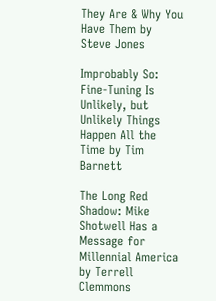They Are & Why You Have Them by Steve Jones

Improbably So: Fine-Tuning Is Unlikely, but Unlikely Things Happen All the Time by Tim Barnett

The Long Red Shadow: Mike Shotwell Has a Message for Millennial America by Terrell Clemmons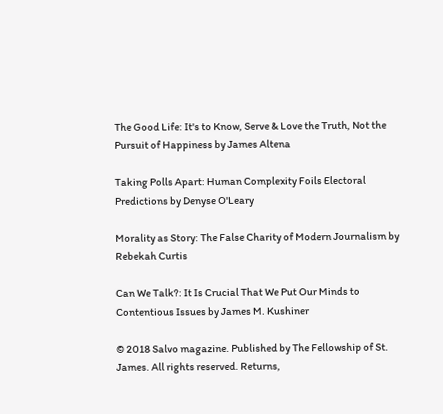The Good Life: It's to Know, Serve & Love the Truth, Not the Pursuit of Happiness by James Altena

Taking Polls Apart: Human Complexity Foils Electoral Predictions by Denyse O'Leary

Morality as Story: The False Charity of Modern Journalism by Rebekah Curtis

Can We Talk?: It Is Crucial That We Put Our Minds to Contentious Issues by James M. Kushiner

© 2018 Salvo magazine. Published by The Fellowship of St. James. All rights reserved. Returns,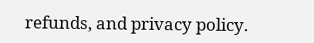refunds, and privacy policy.